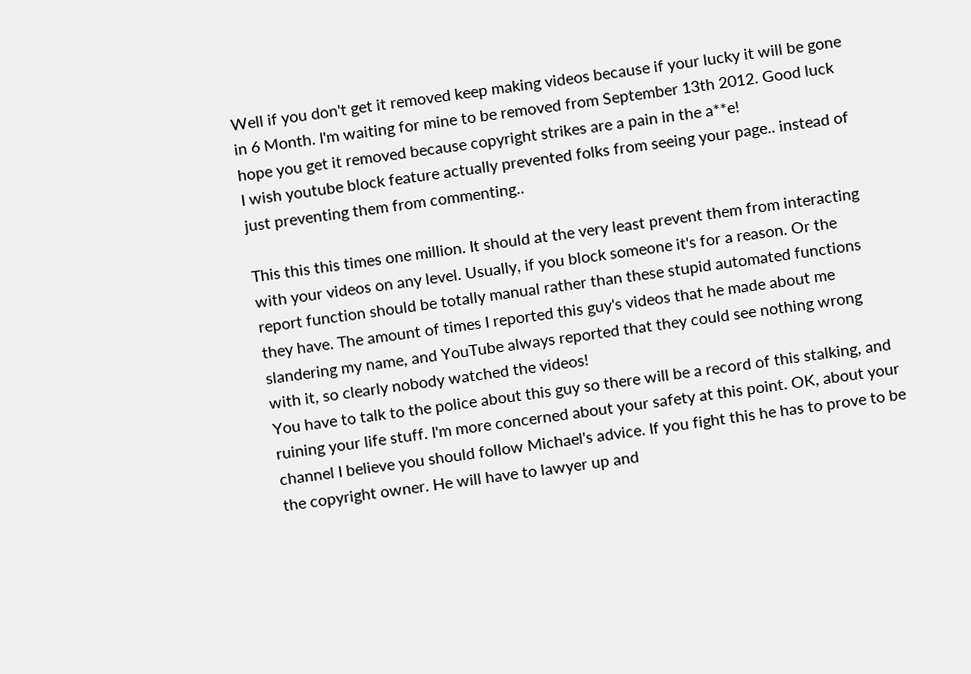Well if you don't get it removed keep making videos because if your lucky it will be gone in 6 Month. I'm waiting for mine to be removed from September 13th 2012. Good luck hope you get it removed because copyright strikes are a pain in the a**e!
I wish youtube block feature actually prevented folks from seeing your page.. instead of just preventing them from commenting..

This this this times one million. It should at the very least prevent them from interacting with your videos on any level. Usually, if you block someone it's for a reason. Or the report function should be totally manual rather than these stupid automated functions they have. The amount of times I reported this guy's videos that he made about me slandering my name, and YouTube always reported that they could see nothing wrong with it, so clearly nobody watched the videos!
You have to talk to the police about this guy so there will be a record of this stalking, and ruining your life stuff. I'm more concerned about your safety at this point. OK, about your channel I believe you should follow Michael's advice. If you fight this he has to prove to be the copyright owner. He will have to lawyer up and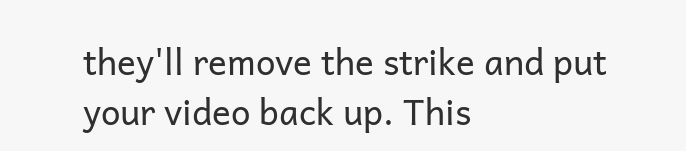they'll remove the strike and put your video back up. This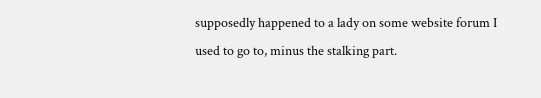supposedly happened to a lady on some website forum I used to go to, minus the stalking part.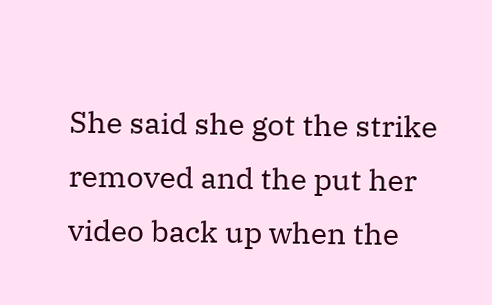She said she got the strike removed and the put her video back up when the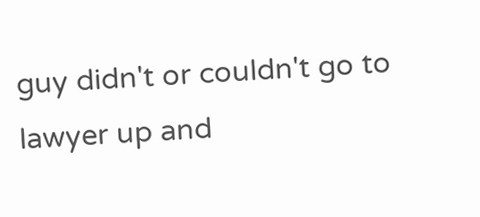guy didn't or couldn't go to lawyer up and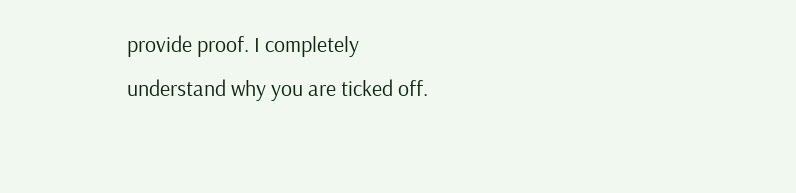provide proof. I completely understand why you are ticked off.